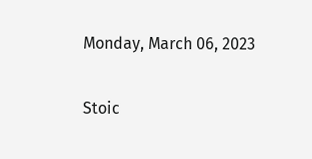Monday, March 06, 2023

Stoic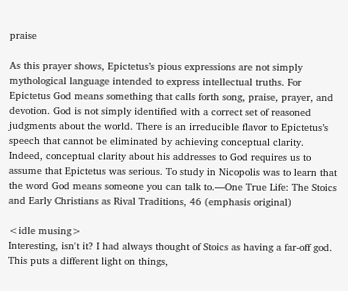praise

As this prayer shows, Epictetus’s pious expressions are not simply mythological language intended to express intellectual truths. For Epictetus God means something that calls forth song, praise, prayer, and devotion. God is not simply identified with a correct set of reasoned judgments about the world. There is an irreducible flavor to Epictetus’s speech that cannot be eliminated by achieving conceptual clarity. Indeed, conceptual clarity about his addresses to God requires us to assume that Epictetus was serious. To study in Nicopolis was to learn that the word God means someone you can talk to.—One True Life: The Stoics and Early Christians as Rival Traditions, 46 (emphasis original)

<idle musing>
Interesting, isn't it? I had always thought of Stoics as having a far-off god. This puts a different light on things,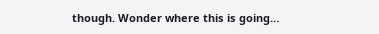though. Wonder where this is going…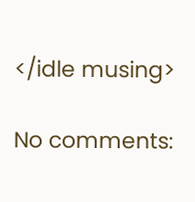</idle musing>

No comments: